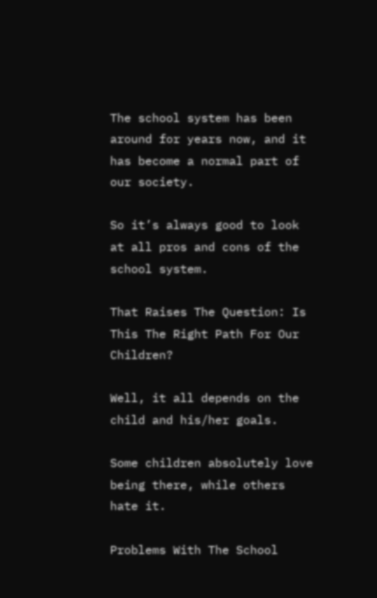The school system has been around for years now, and it has become a normal part of our society.

So it’s always good to look at all pros and cons of the school system.

That Raises The Question: Is This The Right Path For Our Children?

Well, it all depends on the child and his/her goals.

Some children absolutely love being there, while others hate it.

Problems With The School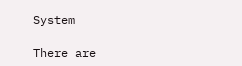System

There are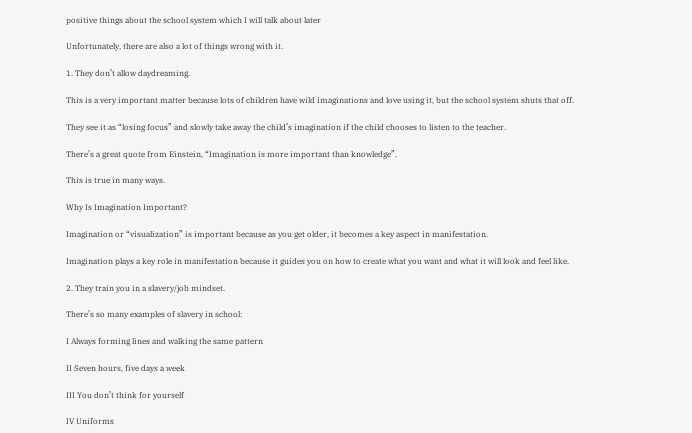positive things about the school system which I will talk about later

Unfortunately, there are also a lot of things wrong with it.

1. They don’t allow daydreaming.

This is a very important matter because lots of children have wild imaginations and love using it, but the school system shuts that off.

They see it as “losing focus” and slowly take away the child’s imagination if the child chooses to listen to the teacher.

There’s a great quote from Einstein, “Imagination is more important than knowledge”.

This is true in many ways.

Why Is Imagination Important?

Imagination or “visualization” is important because as you get older, it becomes a key aspect in manifestation.

Imagination plays a key role in manifestation because it guides you on how to create what you want and what it will look and feel like.

2. They train you in a slavery/job mindset.

There’s so many examples of slavery in school:

I Always forming lines and walking the same pattern

II Seven hours, five days a week

III You don’t think for yourself

IV Uniforms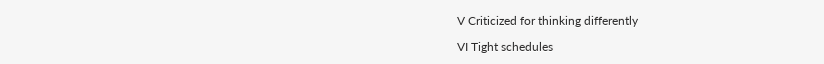V Criticized for thinking differently

VI Tight schedules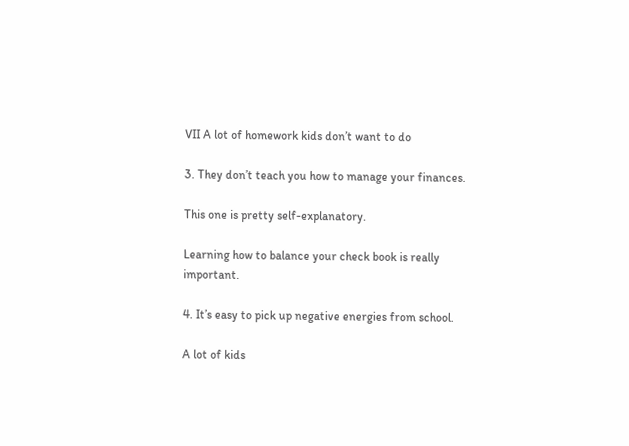VII A lot of homework kids don’t want to do

3. They don’t teach you how to manage your finances.

This one is pretty self-explanatory.

Learning how to balance your check book is really important.

4. It’s easy to pick up negative energies from school.

A lot of kids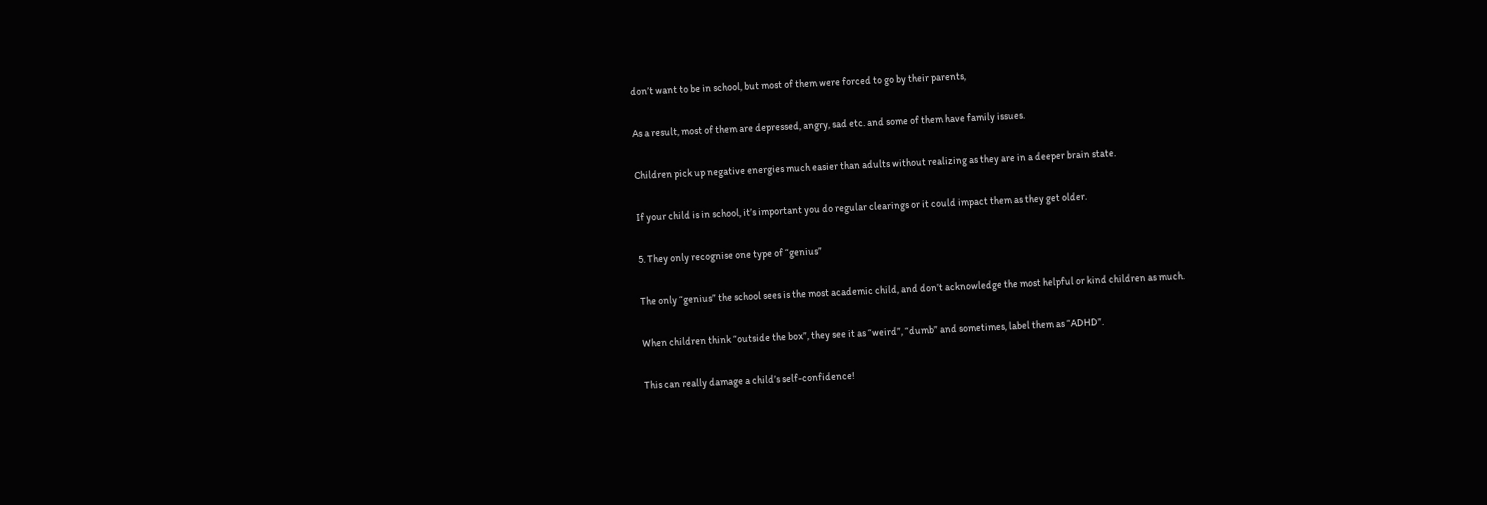don’t want to be in school, but most of them were forced to go by their parents,

As a result, most of them are depressed, angry, sad etc. and some of them have family issues.

Children pick up negative energies much easier than adults without realizing as they are in a deeper brain state.

If your child is in school, it’s important you do regular clearings or it could impact them as they get older.

5. They only recognise one type of “genius”

The only “genius” the school sees is the most academic child, and don’t acknowledge the most helpful or kind children as much.

When children think “outside the box”, they see it as “weird”, “dumb” and sometimes, label them as “ADHD”.

This can really damage a child’s self-confidence!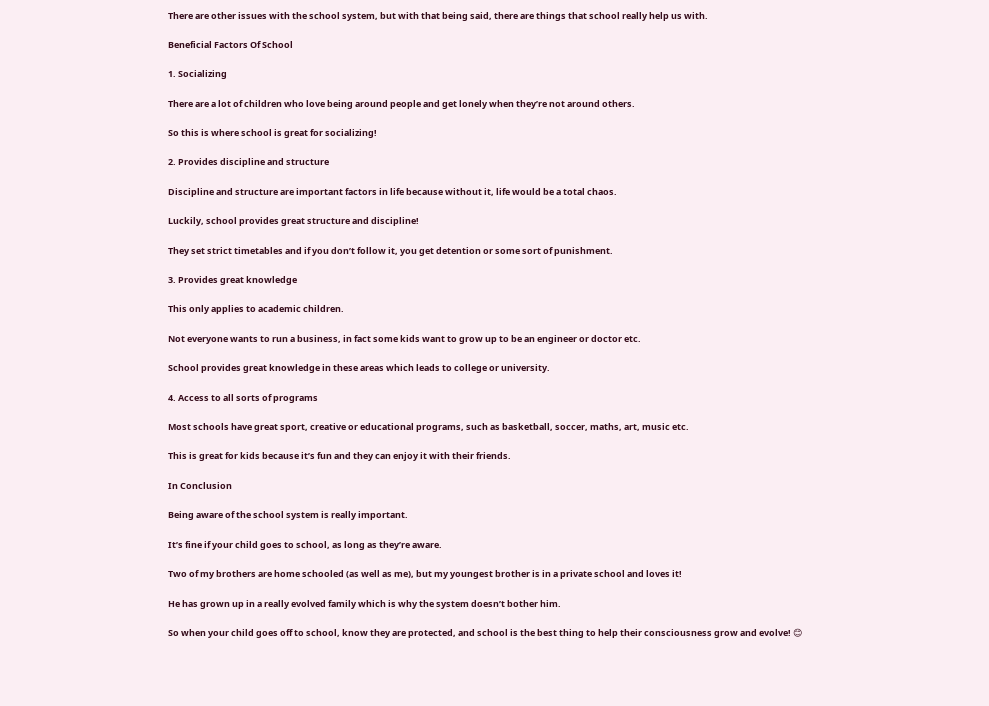There are other issues with the school system, but with that being said, there are things that school really help us with.

Beneficial Factors Of School

1. Socializing

There are a lot of children who love being around people and get lonely when they’re not around others.

So this is where school is great for socializing!

2. Provides discipline and structure

Discipline and structure are important factors in life because without it, life would be a total chaos.

Luckily, school provides great structure and discipline!

They set strict timetables and if you don’t follow it, you get detention or some sort of punishment.

3. Provides great knowledge

This only applies to academic children.

Not everyone wants to run a business, in fact some kids want to grow up to be an engineer or doctor etc.

School provides great knowledge in these areas which leads to college or university.

4. Access to all sorts of programs

Most schools have great sport, creative or educational programs, such as basketball, soccer, maths, art, music etc.

This is great for kids because it’s fun and they can enjoy it with their friends.

In Conclusion

Being aware of the school system is really important.

It’s fine if your child goes to school, as long as they’re aware.

Two of my brothers are home schooled (as well as me), but my youngest brother is in a private school and loves it!

He has grown up in a really evolved family which is why the system doesn’t bother him.

So when your child goes off to school, know they are protected, and school is the best thing to help their consciousness grow and evolve! 😊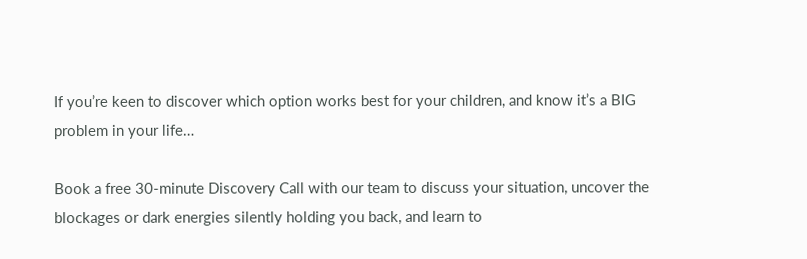If you’re keen to discover which option works best for your children, and know it’s a BIG problem in your life…

Book a free 30-minute Discovery Call with our team to discuss your situation, uncover the blockages or dark energies silently holding you back, and learn to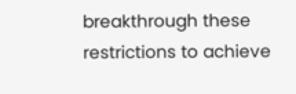breakthrough these restrictions to achieve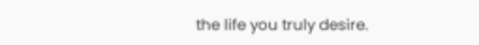the life you truly desire.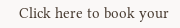Click here to book your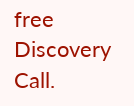free Discovery Call.